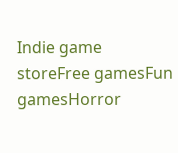Indie game storeFree gamesFun gamesHorror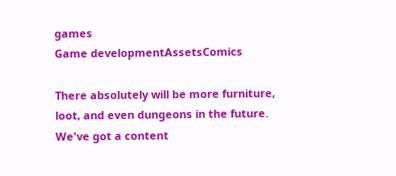games
Game developmentAssetsComics

There absolutely will be more furniture, loot, and even dungeons in the future. We've got a content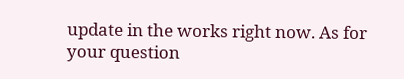update in the works right now. As for your question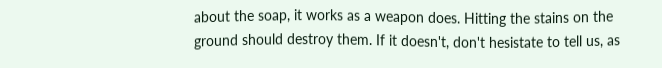about the soap, it works as a weapon does. Hitting the stains on the ground should destroy them. If it doesn't, don't hesistate to tell us, as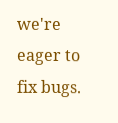we're eager to fix bugs.